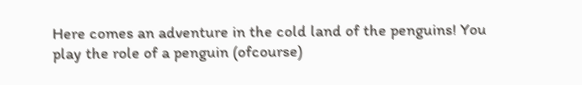Here comes an adventure in the cold land of the penguins! You play the role of a penguin (ofcourse)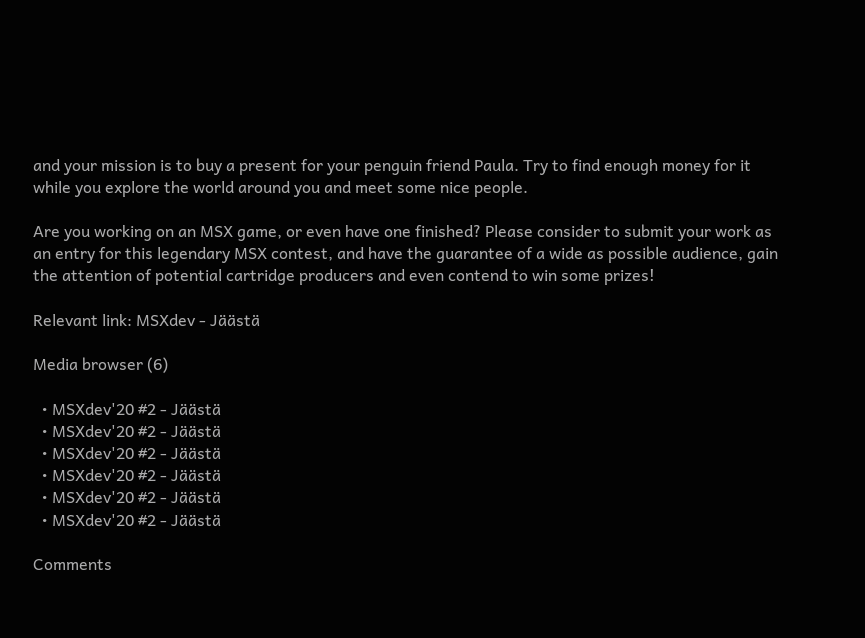and your mission is to buy a present for your penguin friend Paula. Try to find enough money for it while you explore the world around you and meet some nice people.

Are you working on an MSX game, or even have one finished? Please consider to submit your work as an entry for this legendary MSX contest, and have the guarantee of a wide as possible audience, gain the attention of potential cartridge producers and even contend to win some prizes!

Relevant link: MSXdev - Jäästä

Media browser (6)

  • MSXdev'20 #2 - Jäästä
  • MSXdev'20 #2 - Jäästä
  • MSXdev'20 #2 - Jäästä
  • MSXdev'20 #2 - Jäästä
  • MSXdev'20 #2 - Jäästä
  • MSXdev'20 #2 - Jäästä

Comments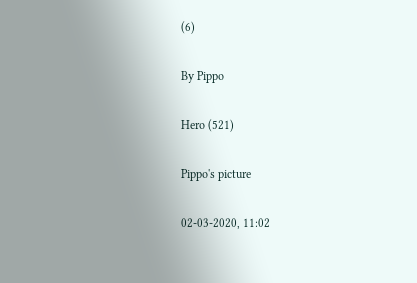(6)

By Pippo

Hero (521)

Pippo's picture

02-03-2020, 11:02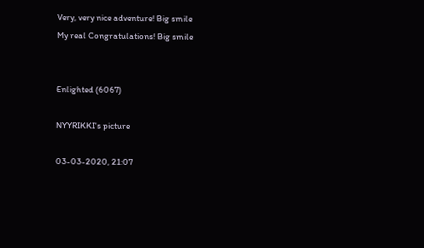Very, very nice adventure! Big smile
My real Congratulations! Big smile


Enlighted (6067)

NYYRIKKI's picture

03-03-2020, 21:07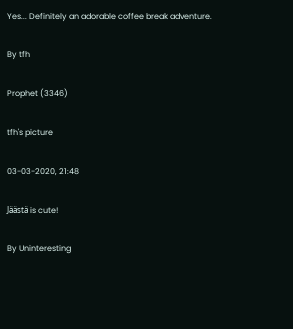Yes... Definitely an adorable coffee break adventure.

By tfh

Prophet (3346)

tfh's picture

03-03-2020, 21:48

Jäästä is cute!

By Uninteresting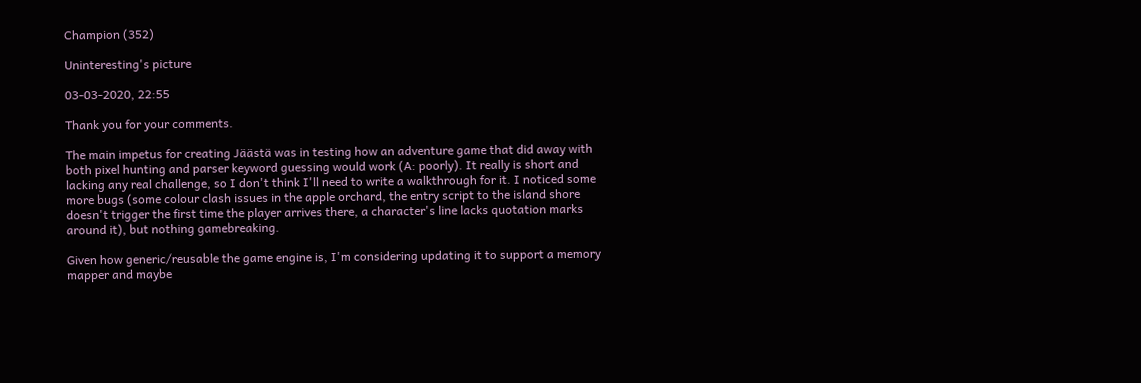Champion (352)

Uninteresting's picture

03-03-2020, 22:55

Thank you for your comments.

The main impetus for creating Jäästä was in testing how an adventure game that did away with both pixel hunting and parser keyword guessing would work (A: poorly). It really is short and lacking any real challenge, so I don't think I'll need to write a walkthrough for it. I noticed some more bugs (some colour clash issues in the apple orchard, the entry script to the island shore doesn't trigger the first time the player arrives there, a character's line lacks quotation marks around it), but nothing gamebreaking.

Given how generic/reusable the game engine is, I'm considering updating it to support a memory mapper and maybe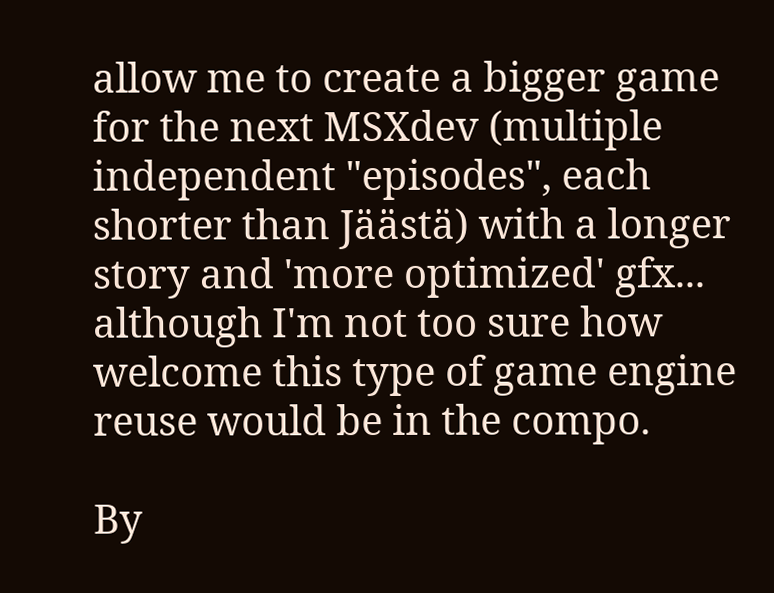allow me to create a bigger game for the next MSXdev (multiple independent "episodes", each shorter than Jäästä) with a longer story and 'more optimized' gfx... although I'm not too sure how welcome this type of game engine reuse would be in the compo.

By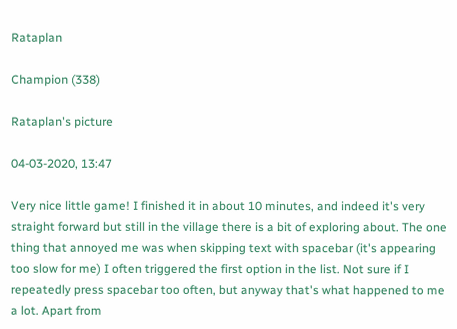Rataplan

Champion (338)

Rataplan's picture

04-03-2020, 13:47

Very nice little game! I finished it in about 10 minutes, and indeed it's very straight forward but still in the village there is a bit of exploring about. The one thing that annoyed me was when skipping text with spacebar (it's appearing too slow for me) I often triggered the first option in the list. Not sure if I repeatedly press spacebar too often, but anyway that's what happened to me a lot. Apart from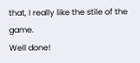that, I really like the stile of the game.
Well done!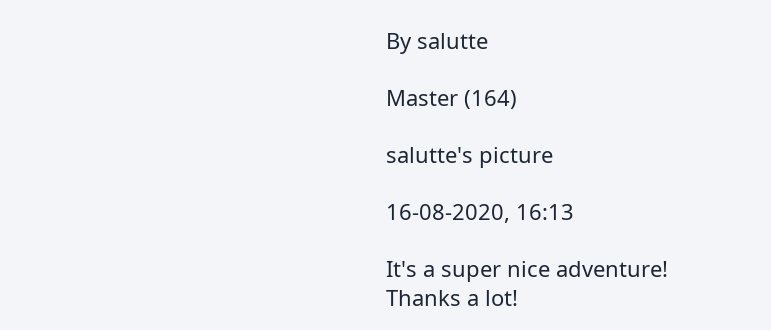By salutte

Master (164)

salutte's picture

16-08-2020, 16:13

It's a super nice adventure! Thanks a lot!